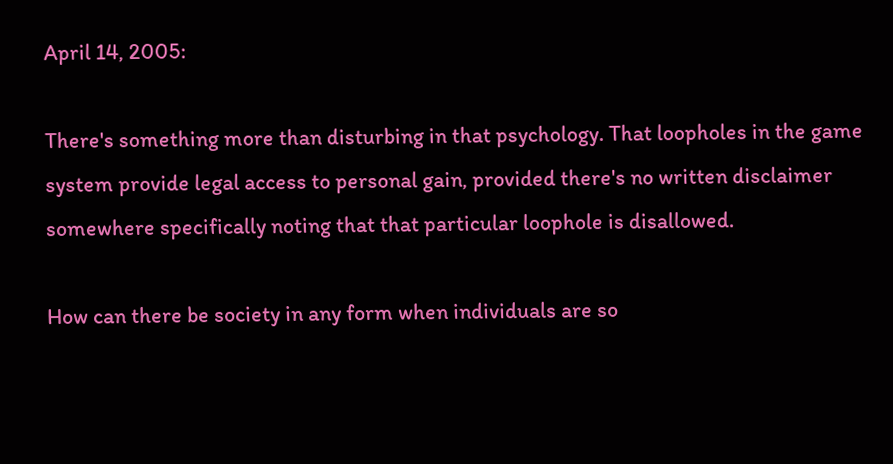April 14, 2005:

There's something more than disturbing in that psychology. That loopholes in the game system provide legal access to personal gain, provided there's no written disclaimer somewhere specifically noting that that particular loophole is disallowed.

How can there be society in any form when individuals are so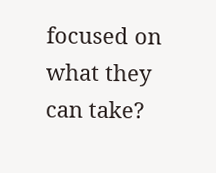focused on what they can take?